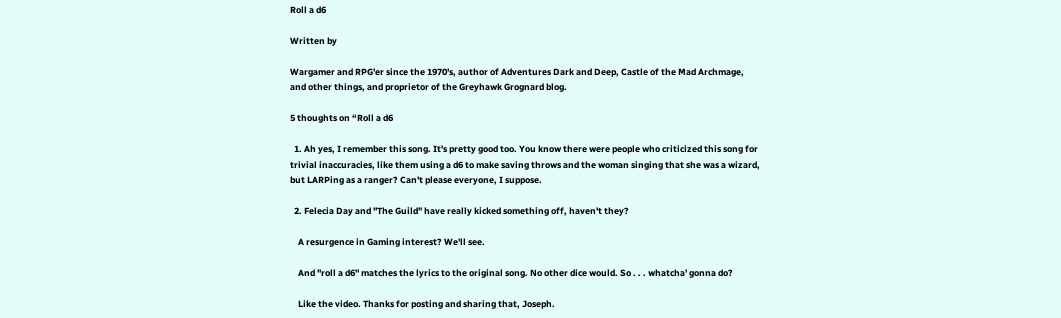Roll a d6

Written by

Wargamer and RPG'er since the 1970's, author of Adventures Dark and Deep, Castle of the Mad Archmage, and other things, and proprietor of the Greyhawk Grognard blog.

5 thoughts on “Roll a d6

  1. Ah yes, I remember this song. It's pretty good too. You know there were people who criticized this song for trivial inaccuracies, like them using a d6 to make saving throws and the woman singing that she was a wizard, but LARPing as a ranger? Can't please everyone, I suppose.

  2. Felecia Day and "The Guild" have really kicked something off, haven't they?

    A resurgence in Gaming interest? We'll see.

    And "roll a d6" matches the lyrics to the original song. No other dice would. So . . . whatcha' gonna do?

    Like the video. Thanks for posting and sharing that, Joseph.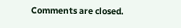Comments are closed.